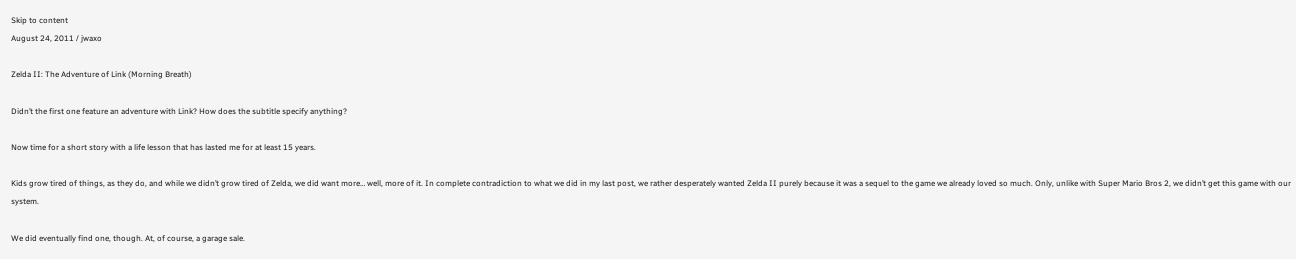Skip to content
August 24, 2011 / jwaxo

Zelda II: The Adventure of Link (Morning Breath)

Didn’t the first one feature an adventure with Link? How does the subtitle specify anything?

Now time for a short story with a life lesson that has lasted me for at least 15 years.

Kids grow tired of things, as they do, and while we didn’t grow tired of Zelda, we did want more… well, more of it. In complete contradiction to what we did in my last post, we rather desperately wanted Zelda II purely because it was a sequel to the game we already loved so much. Only, unlike with Super Mario Bros 2, we didn’t get this game with our system.

We did eventually find one, though. At, of course, a garage sale.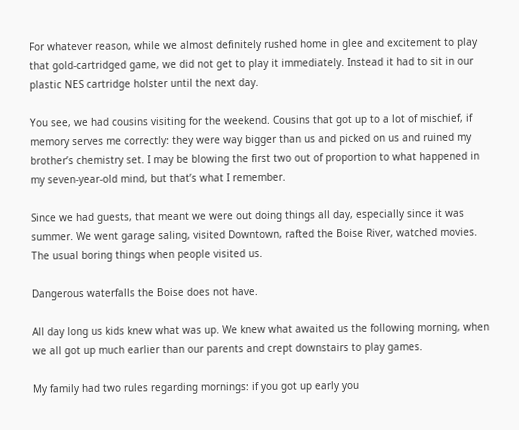For whatever reason, while we almost definitely rushed home in glee and excitement to play that gold-cartridged game, we did not get to play it immediately. Instead it had to sit in our plastic NES cartridge holster until the next day.

You see, we had cousins visiting for the weekend. Cousins that got up to a lot of mischief, if memory serves me correctly: they were way bigger than us and picked on us and ruined my brother’s chemistry set. I may be blowing the first two out of proportion to what happened in my seven-year-old mind, but that’s what I remember.

Since we had guests, that meant we were out doing things all day, especially since it was summer. We went garage saling, visited Downtown, rafted the Boise River, watched movies. The usual boring things when people visited us.

Dangerous waterfalls the Boise does not have.

All day long us kids knew what was up. We knew what awaited us the following morning, when we all got up much earlier than our parents and crept downstairs to play games.

My family had two rules regarding mornings: if you got up early you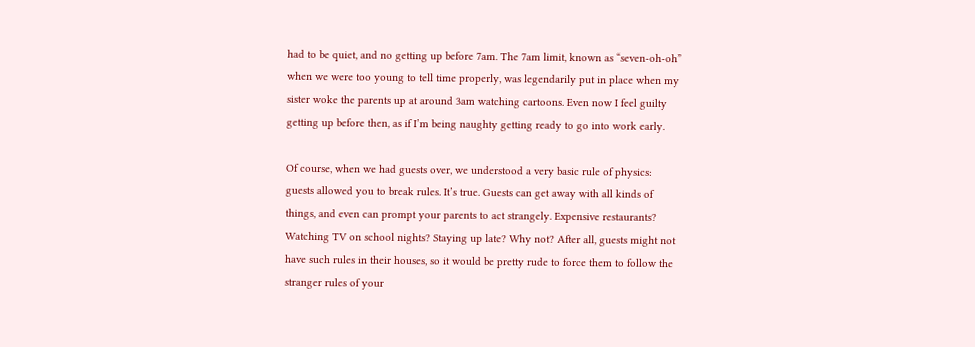had to be quiet, and no getting up before 7am. The 7am limit, known as “seven-oh-oh” when we were too young to tell time properly, was legendarily put in place when my sister woke the parents up at around 3am watching cartoons. Even now I feel guilty getting up before then, as if I’m being naughty getting ready to go into work early.

Of course, when we had guests over, we understood a very basic rule of physics: guests allowed you to break rules. It’s true. Guests can get away with all kinds of things, and even can prompt your parents to act strangely. Expensive restaurants? Watching TV on school nights? Staying up late? Why not? After all, guests might not have such rules in their houses, so it would be pretty rude to force them to follow the stranger rules of your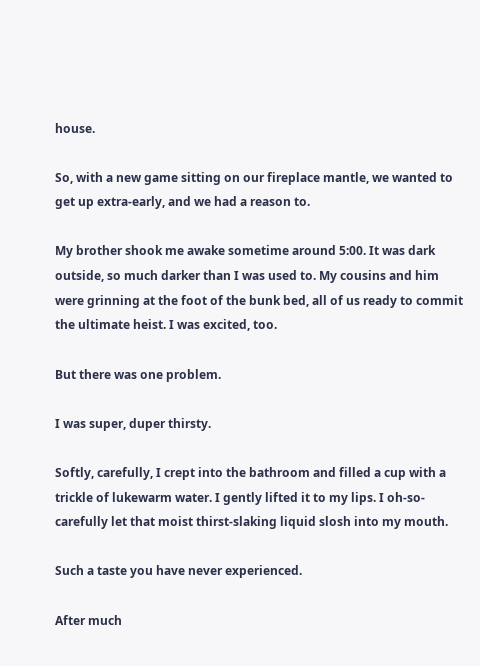house.

So, with a new game sitting on our fireplace mantle, we wanted to get up extra-early, and we had a reason to.

My brother shook me awake sometime around 5:00. It was dark outside, so much darker than I was used to. My cousins and him were grinning at the foot of the bunk bed, all of us ready to commit the ultimate heist. I was excited, too.

But there was one problem.

I was super, duper thirsty.

Softly, carefully, I crept into the bathroom and filled a cup with a trickle of lukewarm water. I gently lifted it to my lips. I oh-so-carefully let that moist thirst-slaking liquid slosh into my mouth.

Such a taste you have never experienced.

After much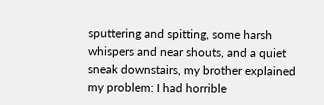sputtering and spitting, some harsh whispers and near shouts, and a quiet sneak downstairs, my brother explained my problem: I had horrible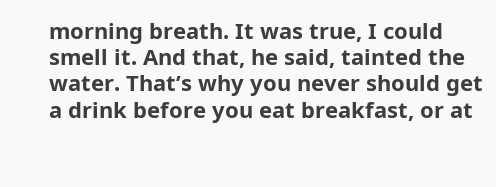morning breath. It was true, I could smell it. And that, he said, tainted the water. That’s why you never should get a drink before you eat breakfast, or at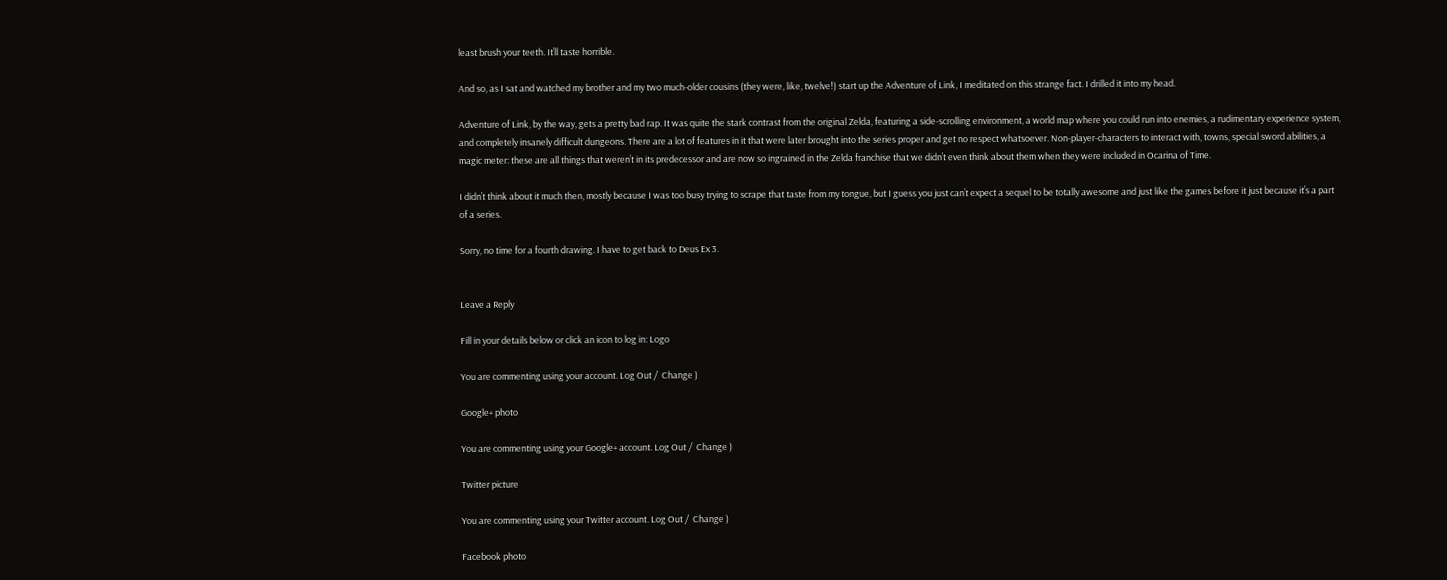least brush your teeth. It’ll taste horrible.

And so, as I sat and watched my brother and my two much-older cousins (they were, like, twelve!) start up the Adventure of Link, I meditated on this strange fact. I drilled it into my head.

Adventure of Link, by the way, gets a pretty bad rap. It was quite the stark contrast from the original Zelda, featuring a side-scrolling environment, a world map where you could run into enemies, a rudimentary experience system, and completely insanely difficult dungeons. There are a lot of features in it that were later brought into the series proper and get no respect whatsoever. Non-player-characters to interact with, towns, special sword abilities, a magic meter: these are all things that weren’t in its predecessor and are now so ingrained in the Zelda franchise that we didn’t even think about them when they were included in Ocarina of Time.

I didn’t think about it much then, mostly because I was too busy trying to scrape that taste from my tongue, but I guess you just can’t expect a sequel to be totally awesome and just like the games before it just because it’s a part of a series.

Sorry, no time for a fourth drawing. I have to get back to Deus Ex 3.


Leave a Reply

Fill in your details below or click an icon to log in: Logo

You are commenting using your account. Log Out /  Change )

Google+ photo

You are commenting using your Google+ account. Log Out /  Change )

Twitter picture

You are commenting using your Twitter account. Log Out /  Change )

Facebook photo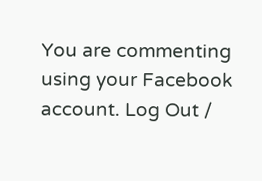You are commenting using your Facebook account. Log Out /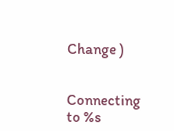Change )


Connecting to %s